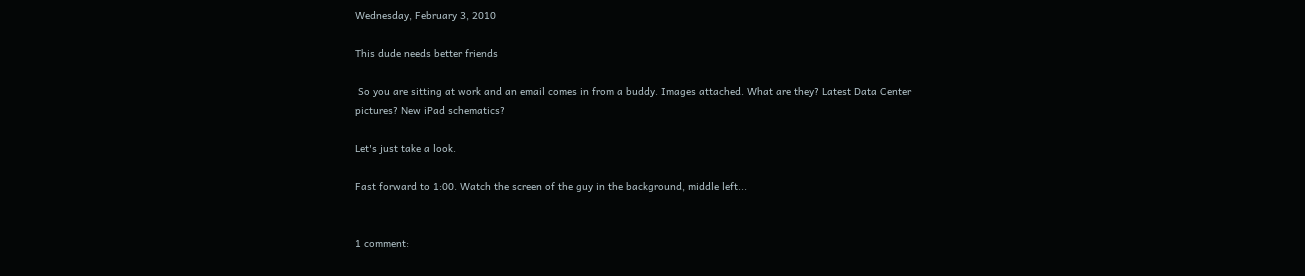Wednesday, February 3, 2010

This dude needs better friends

 So you are sitting at work and an email comes in from a buddy. Images attached. What are they? Latest Data Center pictures? New iPad schematics?

Let's just take a look.

Fast forward to 1:00. Watch the screen of the guy in the background, middle left...


1 comment: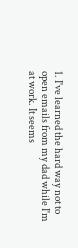1. I've learned the hard way not to open emails from my dad while I'm at work. It seems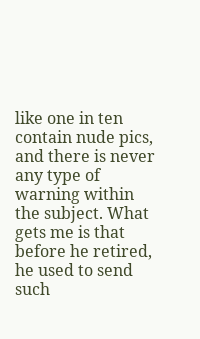like one in ten contain nude pics, and there is never any type of warning within the subject. What gets me is that before he retired, he used to send such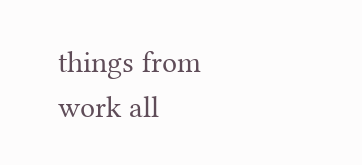things from work all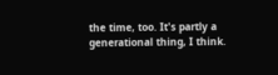the time, too. It's partly a generational thing, I think.